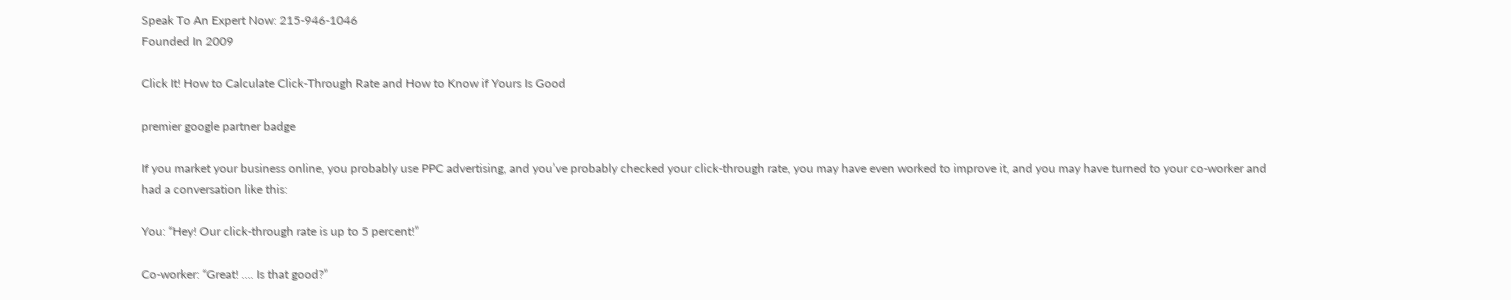Speak To An Expert Now: 215-946-1046
Founded In 2009

Click It! How to Calculate Click-Through Rate and How to Know if Yours Is Good

premier google partner badge

If you market your business online, you probably use PPC advertising, and you’ve probably checked your click-through rate, you may have even worked to improve it, and you may have turned to your co-worker and had a conversation like this:

You: “Hey! Our click-through rate is up to 5 percent!”

Co-worker: “Great! …. Is that good?”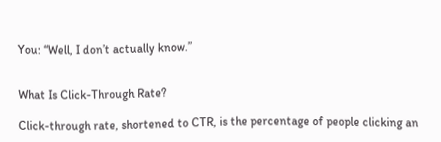You: “Well, I don’t actually know.”


What Is Click-Through Rate?

Click-through rate, shortened to CTR, is the percentage of people clicking an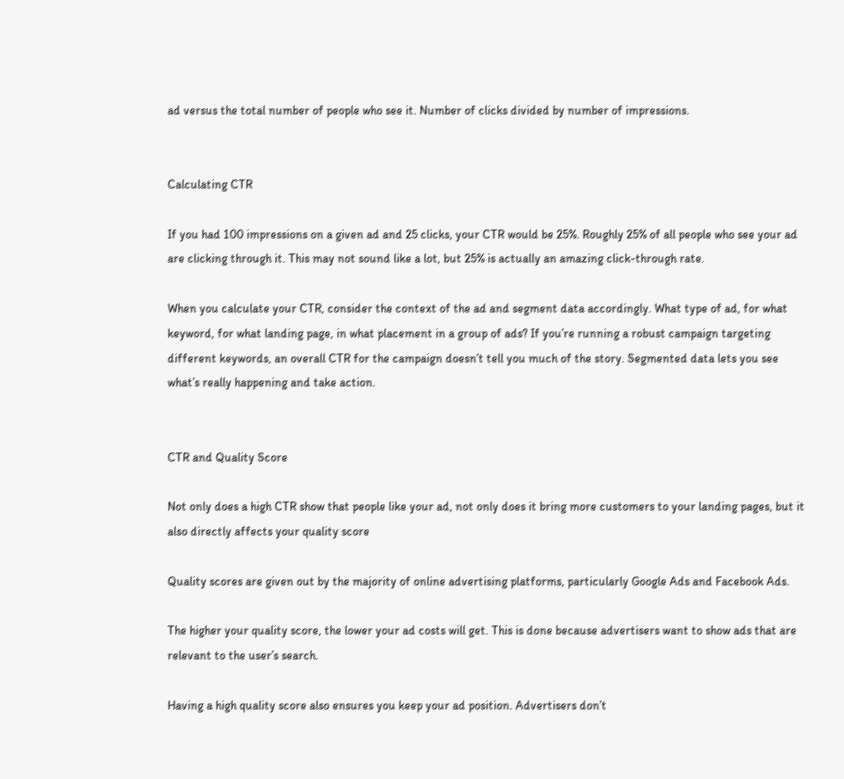ad versus the total number of people who see it. Number of clicks divided by number of impressions.


Calculating CTR

If you had 100 impressions on a given ad and 25 clicks, your CTR would be 25%. Roughly 25% of all people who see your ad are clicking through it. This may not sound like a lot, but 25% is actually an amazing click-through rate.

When you calculate your CTR, consider the context of the ad and segment data accordingly. What type of ad, for what keyword, for what landing page, in what placement in a group of ads? If you’re running a robust campaign targeting different keywords, an overall CTR for the campaign doesn’t tell you much of the story. Segmented data lets you see what’s really happening and take action.


CTR and Quality Score

Not only does a high CTR show that people like your ad, not only does it bring more customers to your landing pages, but it also directly affects your quality score

Quality scores are given out by the majority of online advertising platforms, particularly Google Ads and Facebook Ads.

The higher your quality score, the lower your ad costs will get. This is done because advertisers want to show ads that are relevant to the user’s search.

Having a high quality score also ensures you keep your ad position. Advertisers don’t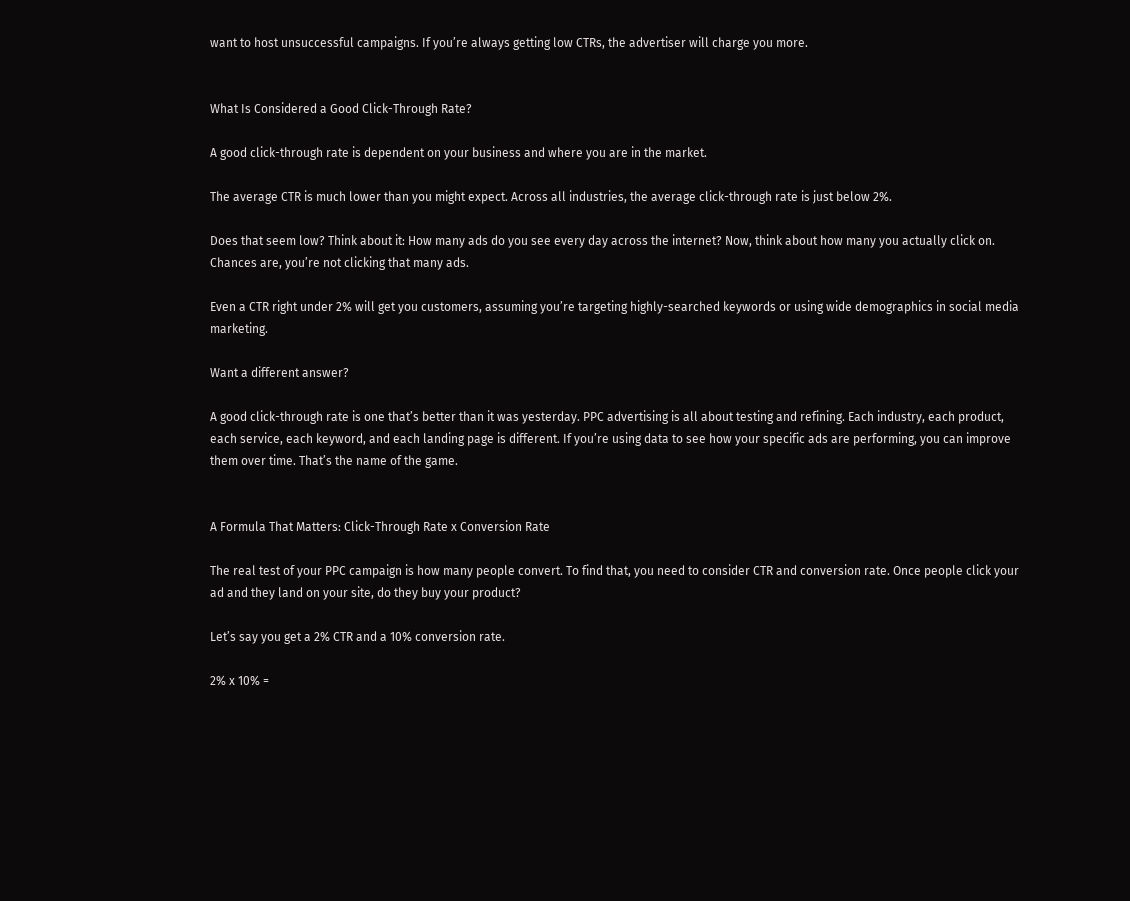want to host unsuccessful campaigns. If you’re always getting low CTRs, the advertiser will charge you more.


What Is Considered a Good Click-Through Rate?

A good click-through rate is dependent on your business and where you are in the market.

The average CTR is much lower than you might expect. Across all industries, the average click-through rate is just below 2%.

Does that seem low? Think about it: How many ads do you see every day across the internet? Now, think about how many you actually click on. Chances are, you’re not clicking that many ads.

Even a CTR right under 2% will get you customers, assuming you’re targeting highly-searched keywords or using wide demographics in social media marketing.

Want a different answer?

A good click-through rate is one that’s better than it was yesterday. PPC advertising is all about testing and refining. Each industry, each product, each service, each keyword, and each landing page is different. If you’re using data to see how your specific ads are performing, you can improve them over time. That’s the name of the game.


A Formula That Matters: Click-Through Rate x Conversion Rate

The real test of your PPC campaign is how many people convert. To find that, you need to consider CTR and conversion rate. Once people click your ad and they land on your site, do they buy your product?

Let’s say you get a 2% CTR and a 10% conversion rate.

2% x 10% =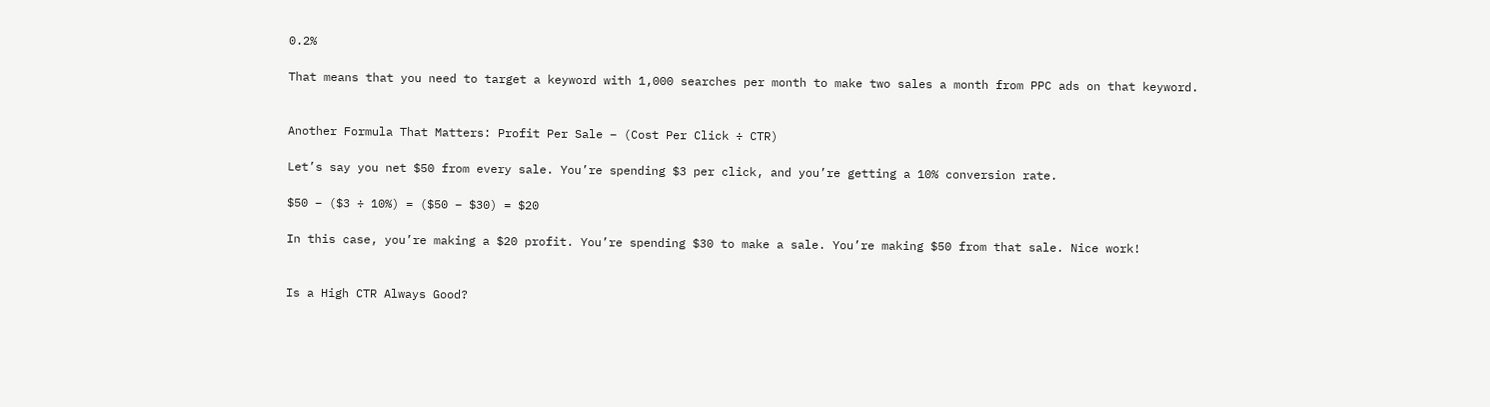0.2%

That means that you need to target a keyword with 1,000 searches per month to make two sales a month from PPC ads on that keyword.


Another Formula That Matters: Profit Per Sale – (Cost Per Click ÷ CTR)

Let’s say you net $50 from every sale. You’re spending $3 per click, and you’re getting a 10% conversion rate.

$50 – ($3 ÷ 10%) = ($50 – $30) = $20

In this case, you’re making a $20 profit. You’re spending $30 to make a sale. You’re making $50 from that sale. Nice work!


Is a High CTR Always Good?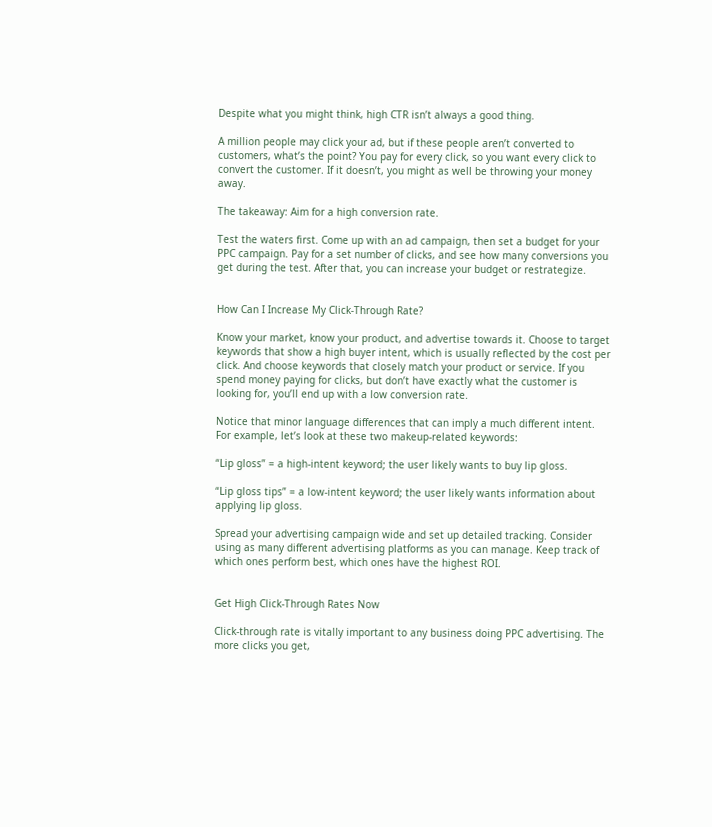Despite what you might think, high CTR isn’t always a good thing.

A million people may click your ad, but if these people aren’t converted to customers, what’s the point? You pay for every click, so you want every click to convert the customer. If it doesn’t, you might as well be throwing your money away.

The takeaway: Aim for a high conversion rate.

Test the waters first. Come up with an ad campaign, then set a budget for your PPC campaign. Pay for a set number of clicks, and see how many conversions you get during the test. After that, you can increase your budget or restrategize.


How Can I Increase My Click-Through Rate?

Know your market, know your product, and advertise towards it. Choose to target keywords that show a high buyer intent, which is usually reflected by the cost per click. And choose keywords that closely match your product or service. If you spend money paying for clicks, but don’t have exactly what the customer is looking for, you’ll end up with a low conversion rate.

Notice that minor language differences that can imply a much different intent. For example, let’s look at these two makeup-related keywords:

“Lip gloss” = a high-intent keyword; the user likely wants to buy lip gloss.

“Lip gloss tips” = a low-intent keyword; the user likely wants information about applying lip gloss.

Spread your advertising campaign wide and set up detailed tracking. Consider using as many different advertising platforms as you can manage. Keep track of which ones perform best, which ones have the highest ROI.


Get High Click-Through Rates Now

Click-through rate is vitally important to any business doing PPC advertising. The more clicks you get,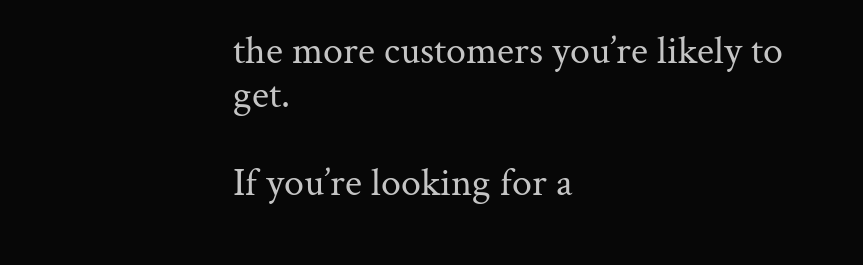the more customers you’re likely to get.

If you’re looking for a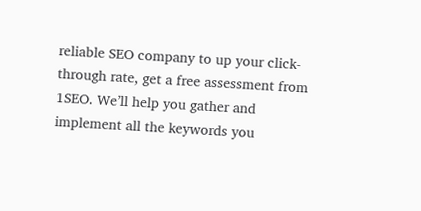reliable SEO company to up your click-through rate, get a free assessment from 1SEO. We’ll help you gather and implement all the keywords you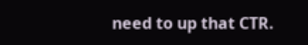need to up that CTR.